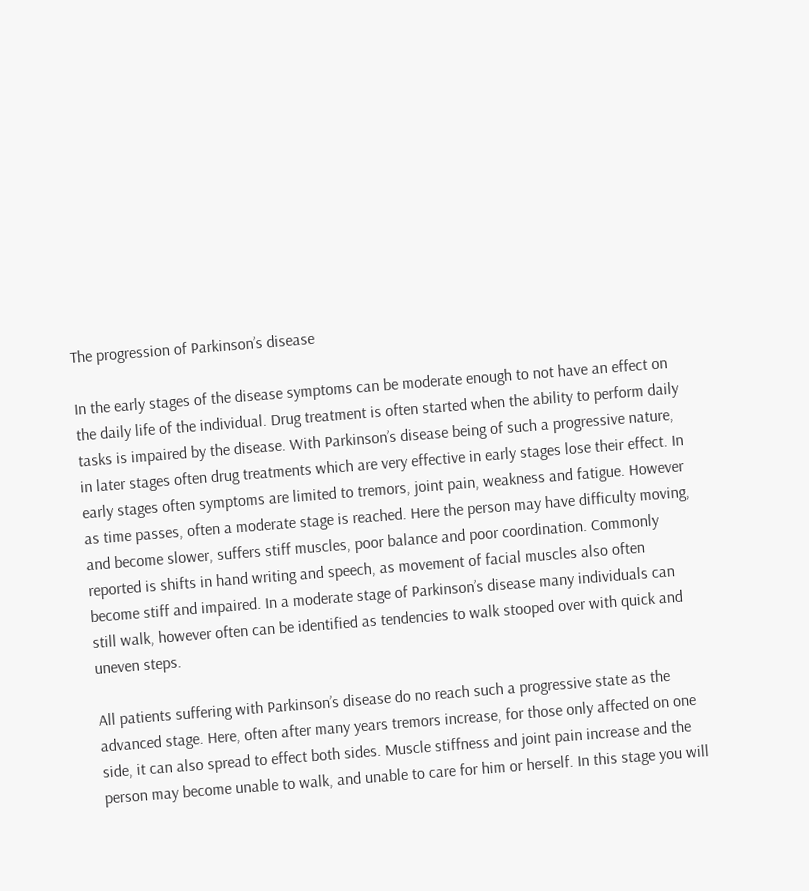The progression of Parkinson’s disease

In the early stages of the disease symptoms can be moderate enough to not have an effect on the daily life of the individual. Drug treatment is often started when the ability to perform daily tasks is impaired by the disease. With Parkinson’s disease being of such a progressive nature, in later stages often drug treatments which are very effective in early stages lose their effect. In early stages often symptoms are limited to tremors, joint pain, weakness and fatigue. However as time passes, often a moderate stage is reached. Here the person may have difficulty moving, and become slower, suffers stiff muscles, poor balance and poor coordination. Commonly reported is shifts in hand writing and speech, as movement of facial muscles also often become stiff and impaired. In a moderate stage of Parkinson’s disease many individuals can still walk, however often can be identified as tendencies to walk stooped over with quick and uneven steps.

All patients suffering with Parkinson’s disease do no reach such a progressive state as the advanced stage. Here, often after many years tremors increase, for those only affected on one side, it can also spread to effect both sides. Muscle stiffness and joint pain increase and the person may become unable to walk, and unable to care for him or herself. In this stage you will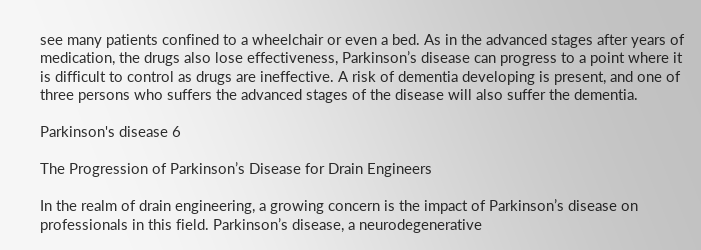see many patients confined to a wheelchair or even a bed. As in the advanced stages after years of medication, the drugs also lose effectiveness, Parkinson’s disease can progress to a point where it is difficult to control as drugs are ineffective. A risk of dementia developing is present, and one of three persons who suffers the advanced stages of the disease will also suffer the dementia.

Parkinson's disease 6

The Progression of Parkinson’s Disease for Drain Engineers

In the realm of drain engineering, a growing concern is the impact of Parkinson’s disease on professionals in this field. Parkinson’s disease, a neurodegenerative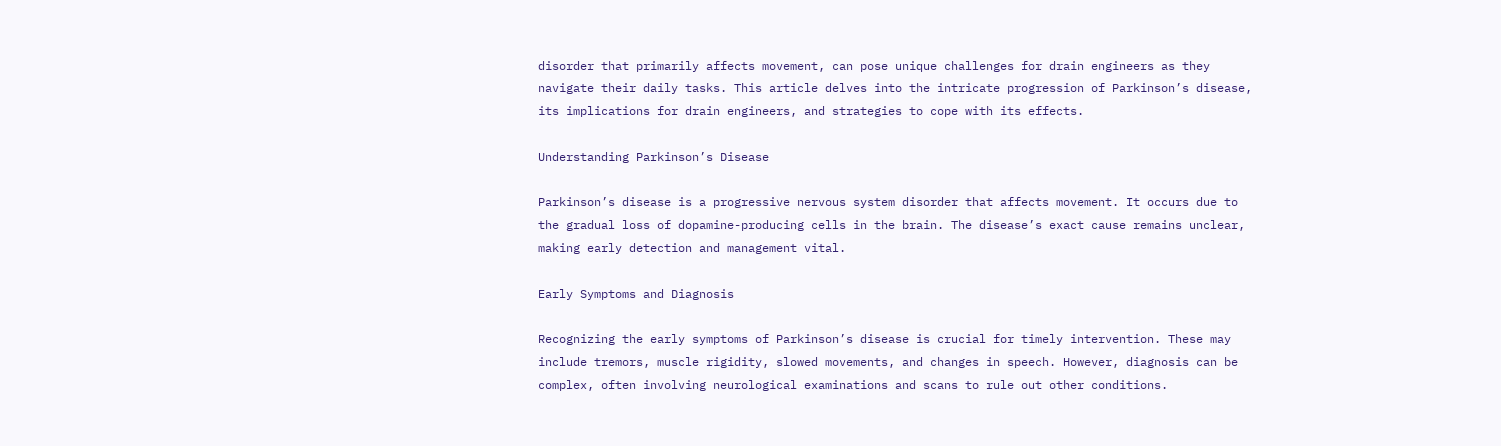disorder that primarily affects movement, can pose unique challenges for drain engineers as they navigate their daily tasks. This article delves into the intricate progression of Parkinson’s disease, its implications for drain engineers, and strategies to cope with its effects.

Understanding Parkinson’s Disease

Parkinson’s disease is a progressive nervous system disorder that affects movement. It occurs due to the gradual loss of dopamine-producing cells in the brain. The disease’s exact cause remains unclear, making early detection and management vital.

Early Symptoms and Diagnosis

Recognizing the early symptoms of Parkinson’s disease is crucial for timely intervention. These may include tremors, muscle rigidity, slowed movements, and changes in speech. However, diagnosis can be complex, often involving neurological examinations and scans to rule out other conditions.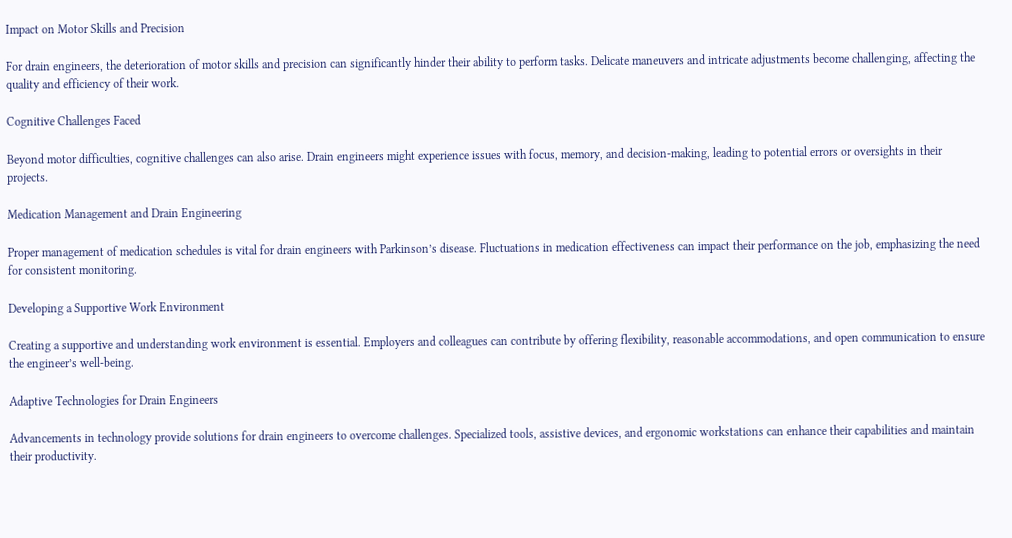Impact on Motor Skills and Precision

For drain engineers, the deterioration of motor skills and precision can significantly hinder their ability to perform tasks. Delicate maneuvers and intricate adjustments become challenging, affecting the quality and efficiency of their work.

Cognitive Challenges Faced

Beyond motor difficulties, cognitive challenges can also arise. Drain engineers might experience issues with focus, memory, and decision-making, leading to potential errors or oversights in their projects.

Medication Management and Drain Engineering

Proper management of medication schedules is vital for drain engineers with Parkinson’s disease. Fluctuations in medication effectiveness can impact their performance on the job, emphasizing the need for consistent monitoring.

Developing a Supportive Work Environment

Creating a supportive and understanding work environment is essential. Employers and colleagues can contribute by offering flexibility, reasonable accommodations, and open communication to ensure the engineer’s well-being.

Adaptive Technologies for Drain Engineers

Advancements in technology provide solutions for drain engineers to overcome challenges. Specialized tools, assistive devices, and ergonomic workstations can enhance their capabilities and maintain their productivity.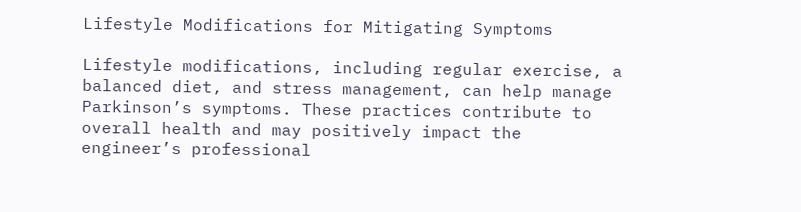Lifestyle Modifications for Mitigating Symptoms

Lifestyle modifications, including regular exercise, a balanced diet, and stress management, can help manage Parkinson’s symptoms. These practices contribute to overall health and may positively impact the engineer’s professional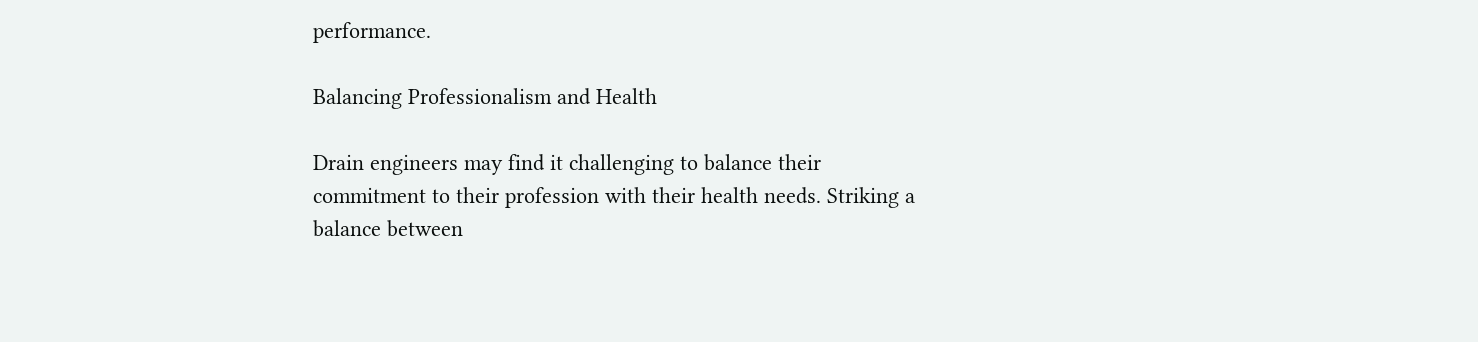performance.

Balancing Professionalism and Health

Drain engineers may find it challenging to balance their commitment to their profession with their health needs. Striking a balance between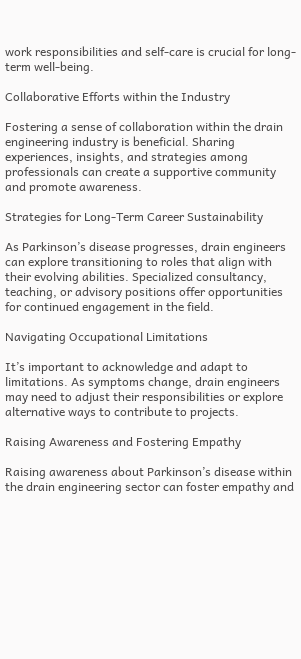work responsibilities and self-care is crucial for long-term well-being.

Collaborative Efforts within the Industry

Fostering a sense of collaboration within the drain engineering industry is beneficial. Sharing experiences, insights, and strategies among professionals can create a supportive community and promote awareness.

Strategies for Long-Term Career Sustainability

As Parkinson’s disease progresses, drain engineers can explore transitioning to roles that align with their evolving abilities. Specialized consultancy, teaching, or advisory positions offer opportunities for continued engagement in the field.

Navigating Occupational Limitations

It’s important to acknowledge and adapt to limitations. As symptoms change, drain engineers may need to adjust their responsibilities or explore alternative ways to contribute to projects.

Raising Awareness and Fostering Empathy

Raising awareness about Parkinson’s disease within the drain engineering sector can foster empathy and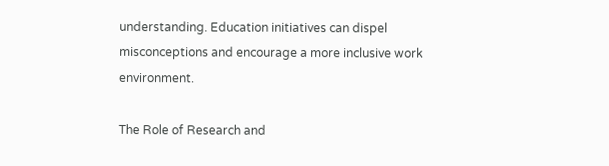understanding. Education initiatives can dispel misconceptions and encourage a more inclusive work environment.

The Role of Research and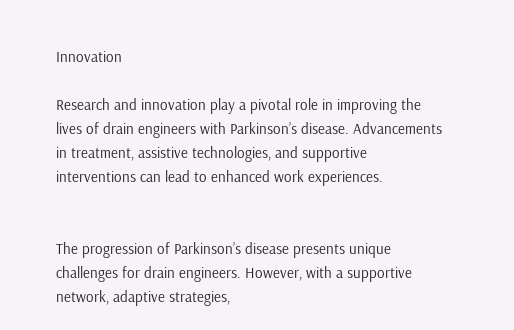Innovation

Research and innovation play a pivotal role in improving the lives of drain engineers with Parkinson’s disease. Advancements in treatment, assistive technologies, and supportive interventions can lead to enhanced work experiences.


The progression of Parkinson’s disease presents unique challenges for drain engineers. However, with a supportive network, adaptive strategies,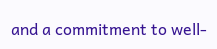and a commitment to well-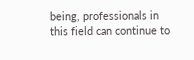being, professionals in this field can continue to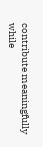contribute meaningfully while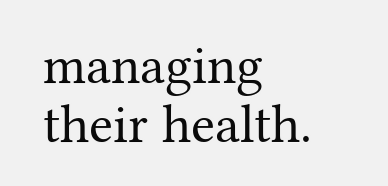managing their health.